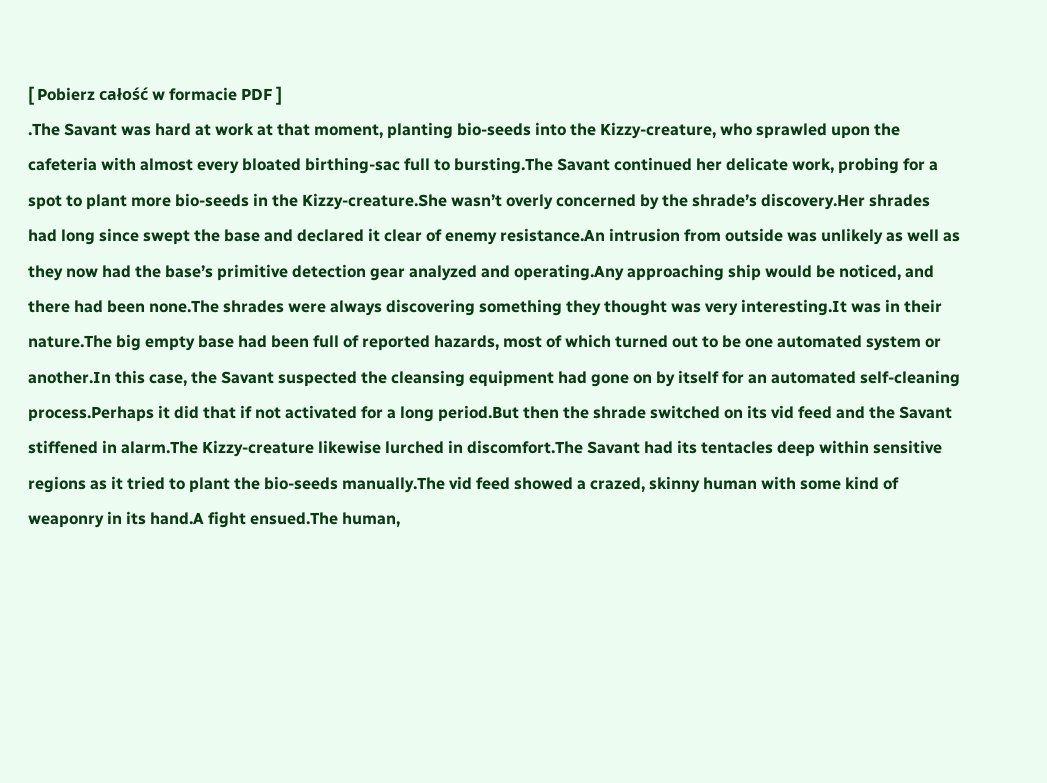[ Pobierz całość w formacie PDF ]
.The Savant was hard at work at that moment, planting bio-seeds into the Kizzy-creature, who sprawled upon the cafeteria with almost every bloated birthing-sac full to bursting.The Savant continued her delicate work, probing for a spot to plant more bio-seeds in the Kizzy-creature.She wasn’t overly concerned by the shrade’s discovery.Her shrades had long since swept the base and declared it clear of enemy resistance.An intrusion from outside was unlikely as well as they now had the base’s primitive detection gear analyzed and operating.Any approaching ship would be noticed, and there had been none.The shrades were always discovering something they thought was very interesting.It was in their nature.The big empty base had been full of reported hazards, most of which turned out to be one automated system or another.In this case, the Savant suspected the cleansing equipment had gone on by itself for an automated self-cleaning process.Perhaps it did that if not activated for a long period.But then the shrade switched on its vid feed and the Savant stiffened in alarm.The Kizzy-creature likewise lurched in discomfort.The Savant had its tentacles deep within sensitive regions as it tried to plant the bio-seeds manually.The vid feed showed a crazed, skinny human with some kind of weaponry in its hand.A fight ensued.The human,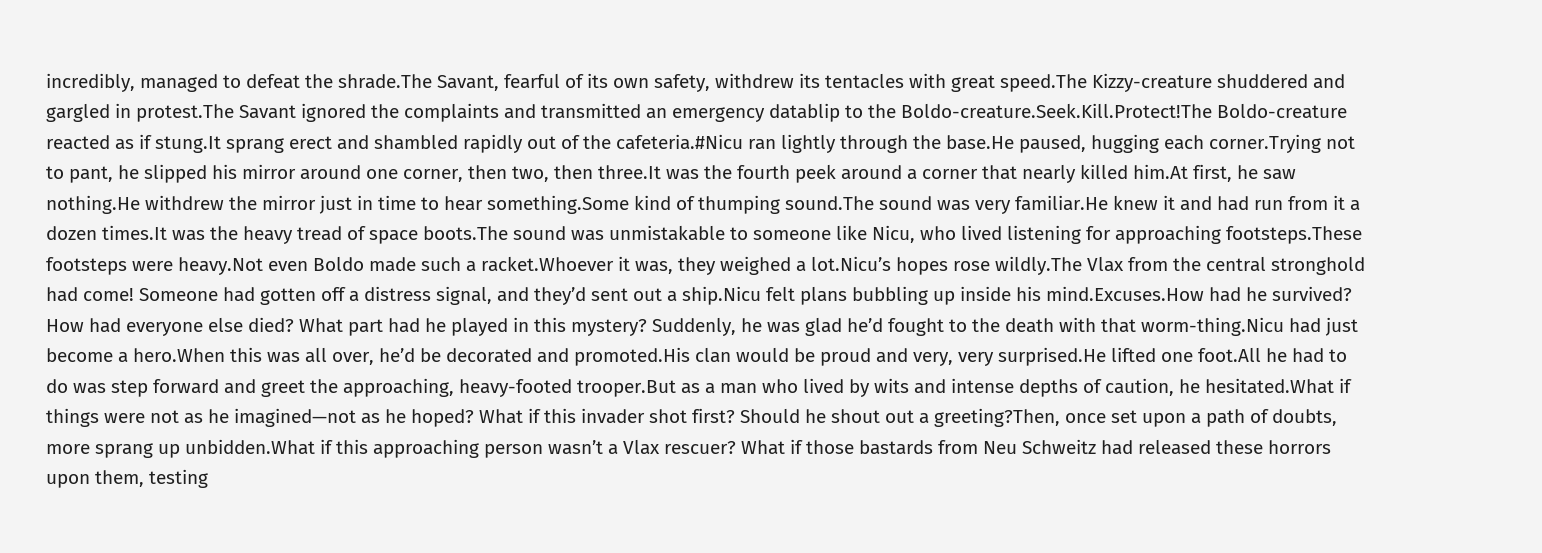incredibly, managed to defeat the shrade.The Savant, fearful of its own safety, withdrew its tentacles with great speed.The Kizzy-creature shuddered and gargled in protest.The Savant ignored the complaints and transmitted an emergency datablip to the Boldo-creature.Seek.Kill.Protect!The Boldo-creature reacted as if stung.It sprang erect and shambled rapidly out of the cafeteria.#Nicu ran lightly through the base.He paused, hugging each corner.Trying not to pant, he slipped his mirror around one corner, then two, then three.It was the fourth peek around a corner that nearly killed him.At first, he saw nothing.He withdrew the mirror just in time to hear something.Some kind of thumping sound.The sound was very familiar.He knew it and had run from it a dozen times.It was the heavy tread of space boots.The sound was unmistakable to someone like Nicu, who lived listening for approaching footsteps.These footsteps were heavy.Not even Boldo made such a racket.Whoever it was, they weighed a lot.Nicu’s hopes rose wildly.The Vlax from the central stronghold had come! Someone had gotten off a distress signal, and they’d sent out a ship.Nicu felt plans bubbling up inside his mind.Excuses.How had he survived? How had everyone else died? What part had he played in this mystery? Suddenly, he was glad he’d fought to the death with that worm-thing.Nicu had just become a hero.When this was all over, he’d be decorated and promoted.His clan would be proud and very, very surprised.He lifted one foot.All he had to do was step forward and greet the approaching, heavy-footed trooper.But as a man who lived by wits and intense depths of caution, he hesitated.What if things were not as he imagined—not as he hoped? What if this invader shot first? Should he shout out a greeting?Then, once set upon a path of doubts, more sprang up unbidden.What if this approaching person wasn’t a Vlax rescuer? What if those bastards from Neu Schweitz had released these horrors upon them, testing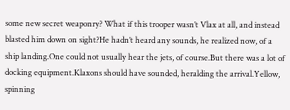some new secret weaponry? What if this trooper wasn’t Vlax at all, and instead blasted him down on sight?He hadn’t heard any sounds, he realized now, of a ship landing.One could not usually hear the jets, of course.But there was a lot of docking equipment.Klaxons should have sounded, heralding the arrival.Yellow, spinning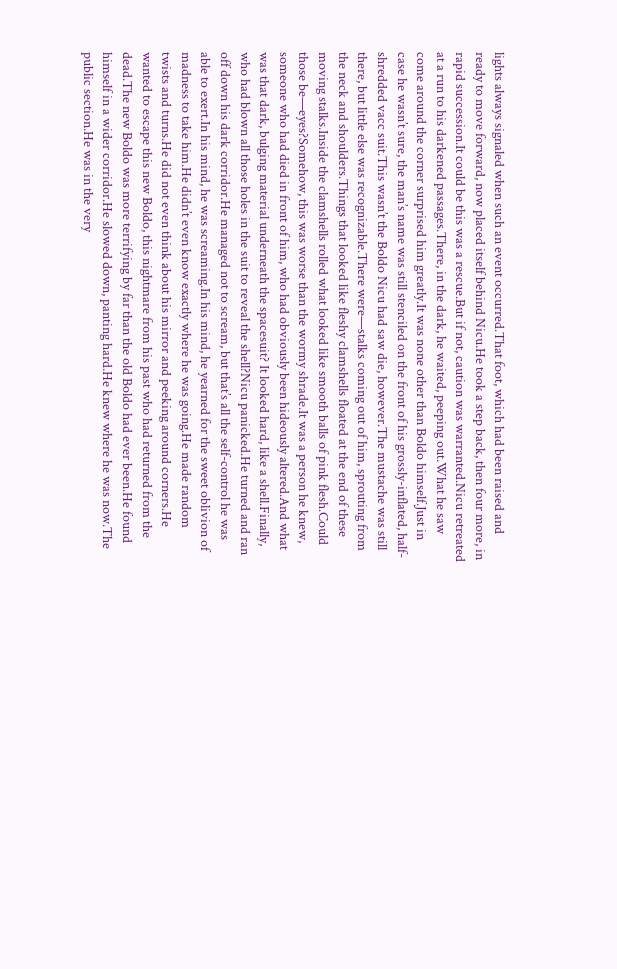lights always signaled when such an event occurred.That foot, which had been raised and ready to move forward, now placed itself behind Nicu.He took a step back, then four more, in rapid succession.It could be this was a rescue.But if not, caution was warranted.Nicu retreated at a run to his darkened passages.There, in the dark, he waited, peeping out.What he saw come around the corner surprised him greatly.It was none other than Boldo himself.Just in case he wasn’t sure, the man’s name was still stenciled on the front of his grossly-inflated, half-shredded vacc suit.This wasn’t the Boldo Nicu had saw die, however.The mustache was still there, but little else was recognizable.There were—stalks coming out of him, sprouting from the neck and shoulders.Things that looked like fleshy clamshells floated at the end of these moving stalks.Inside the clamshells rolled what looked like smooth balls of pink flesh.Could those be—eyes?Somehow, this was worse than the wormy shrade.It was a person he knew, someone who had died in front of him, who had obviously been hideously altered.And what was that dark, bulging material underneath the spacesuit? It looked hard, like a shell.Finally, who had blown all those holes in the suit to reveal the shell?Nicu panicked.He turned and ran off down his dark corridor.He managed not to scream, but that’s all the self-control he was able to exert.In his mind, he was screaming.In his mind, he yearned for the sweet oblivion of madness to take him.He didn’t even know exactly where he was going.He made random twists and turns.He did not even think about his mirror and peeking around corners.He wanted to escape this new Boldo, this nightmare from his past who had returned from the dead.The new Boldo was more terrifying by far than the old Boldo had ever been.He found himself in a wider corridor.He slowed down, panting hard.He knew where he was now.The public section.He was in the very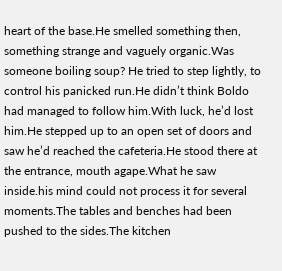heart of the base.He smelled something then, something strange and vaguely organic.Was someone boiling soup? He tried to step lightly, to control his panicked run.He didn’t think Boldo had managed to follow him.With luck, he’d lost him.He stepped up to an open set of doors and saw he’d reached the cafeteria.He stood there at the entrance, mouth agape.What he saw inside.his mind could not process it for several moments.The tables and benches had been pushed to the sides.The kitchen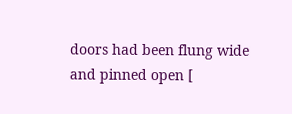doors had been flung wide and pinned open [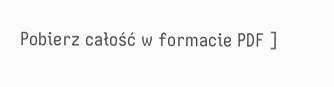Pobierz całość w formacie PDF ]